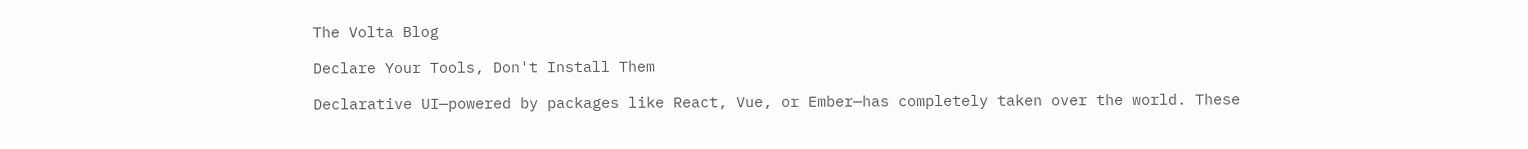The Volta Blog

Declare Your Tools, Don't Install Them

Declarative UI—powered by packages like React, Vue, or Ember—has completely taken over the world. These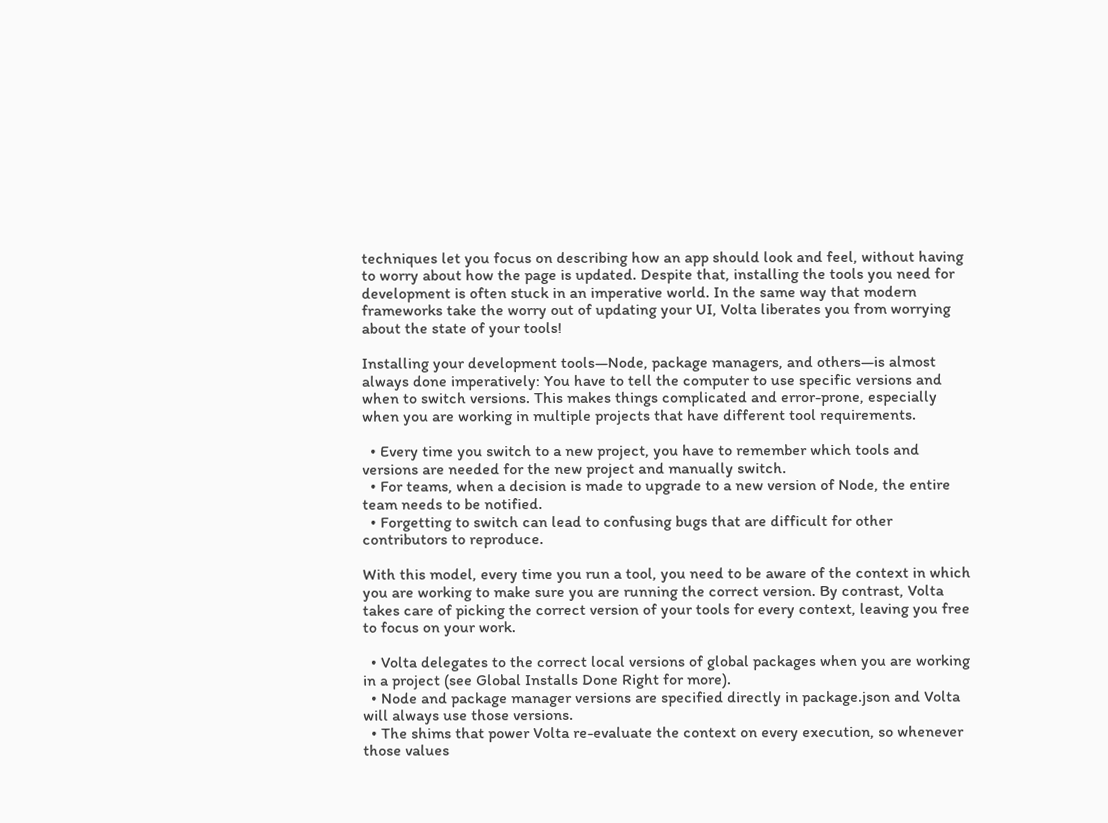techniques let you focus on describing how an app should look and feel, without having to worry about how the page is updated. Despite that, installing the tools you need for development is often stuck in an imperative world. In the same way that modern frameworks take the worry out of updating your UI, Volta liberates you from worrying about the state of your tools!

Installing your development tools—Node, package managers, and others—is almost always done imperatively: You have to tell the computer to use specific versions and when to switch versions. This makes things complicated and error-prone, especially when you are working in multiple projects that have different tool requirements.

  • Every time you switch to a new project, you have to remember which tools and versions are needed for the new project and manually switch.
  • For teams, when a decision is made to upgrade to a new version of Node, the entire team needs to be notified.
  • Forgetting to switch can lead to confusing bugs that are difficult for other contributors to reproduce.

With this model, every time you run a tool, you need to be aware of the context in which you are working to make sure you are running the correct version. By contrast, Volta takes care of picking the correct version of your tools for every context, leaving you free to focus on your work.

  • Volta delegates to the correct local versions of global packages when you are working in a project (see Global Installs Done Right for more).
  • Node and package manager versions are specified directly in package.json and Volta will always use those versions.
  • The shims that power Volta re-evaluate the context on every execution, so whenever those values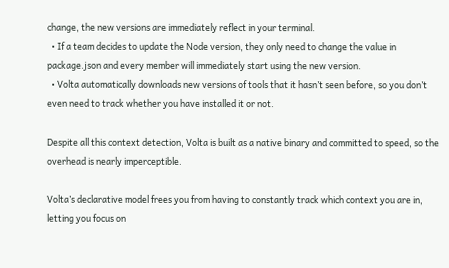change, the new versions are immediately reflect in your terminal.
  • If a team decides to update the Node version, they only need to change the value in package.json and every member will immediately start using the new version.
  • Volta automatically downloads new versions of tools that it hasn’t seen before, so you don’t even need to track whether you have installed it or not.

Despite all this context detection, Volta is built as a native binary and committed to speed, so the overhead is nearly imperceptible.

Volta’s declarative model frees you from having to constantly track which context you are in, letting you focus on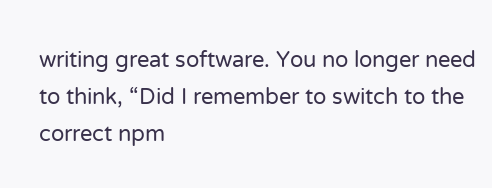writing great software. You no longer need to think, “Did I remember to switch to the correct npm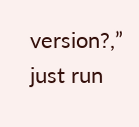version?,” just run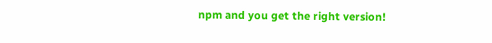npm and you get the right version!